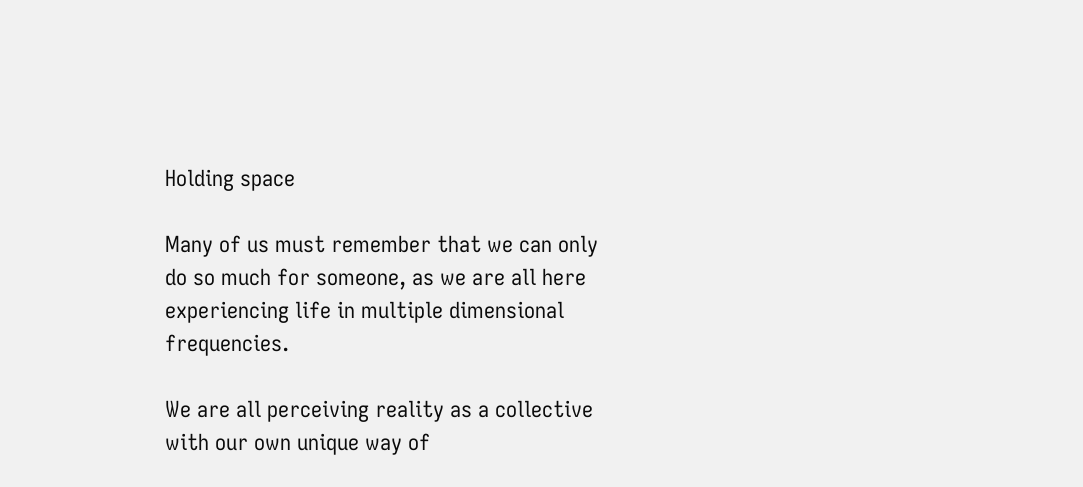Holding space

Many of us must remember that we can only do so much for someone, as we are all here experiencing life in multiple dimensional frequencies.

We are all perceiving reality as a collective with our own unique way of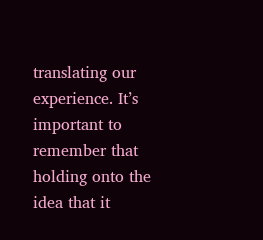translating our experience. It’s important to remember that holding onto the idea that it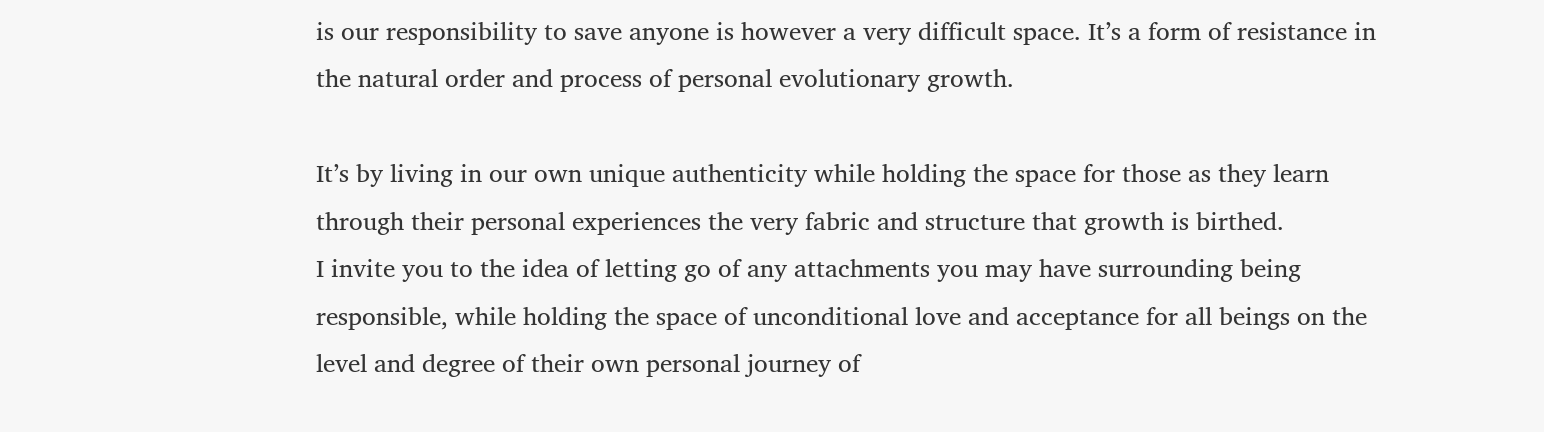is our responsibility to save anyone is however a very difficult space. It’s a form of resistance in the natural order and process of personal evolutionary growth.

It’s by living in our own unique authenticity while holding the space for those as they learn through their personal experiences the very fabric and structure that growth is birthed.
I invite you to the idea of letting go of any attachments you may have surrounding being responsible, while holding the space of unconditional love and acceptance for all beings on the level and degree of their own personal journey of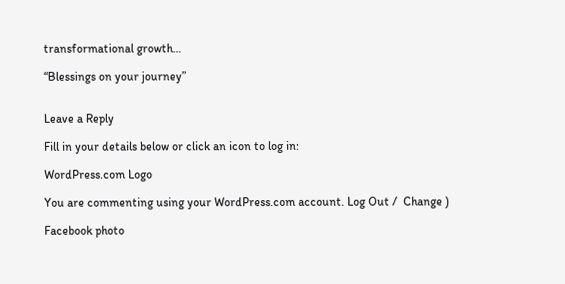transformational growth…

“Blessings on your journey”


Leave a Reply

Fill in your details below or click an icon to log in:

WordPress.com Logo

You are commenting using your WordPress.com account. Log Out /  Change )

Facebook photo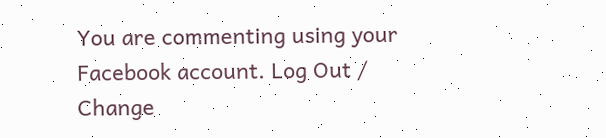You are commenting using your Facebook account. Log Out /  Change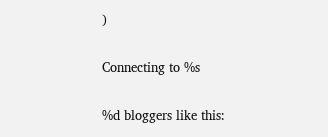)

Connecting to %s

%d bloggers like this: